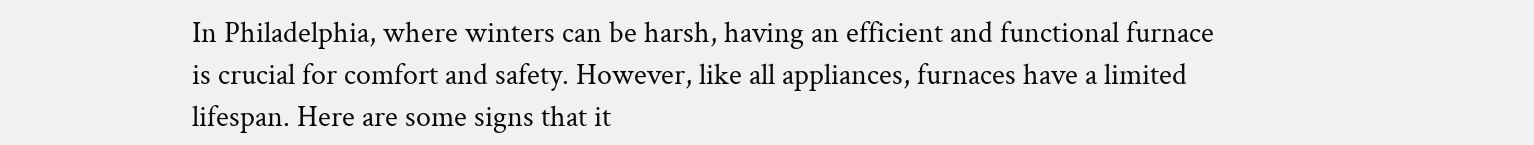In Philadelphia, where winters can be harsh, having an efficient and functional furnace is crucial for comfort and safety. However, like all appliances, furnaces have a limited lifespan. Here are some signs that it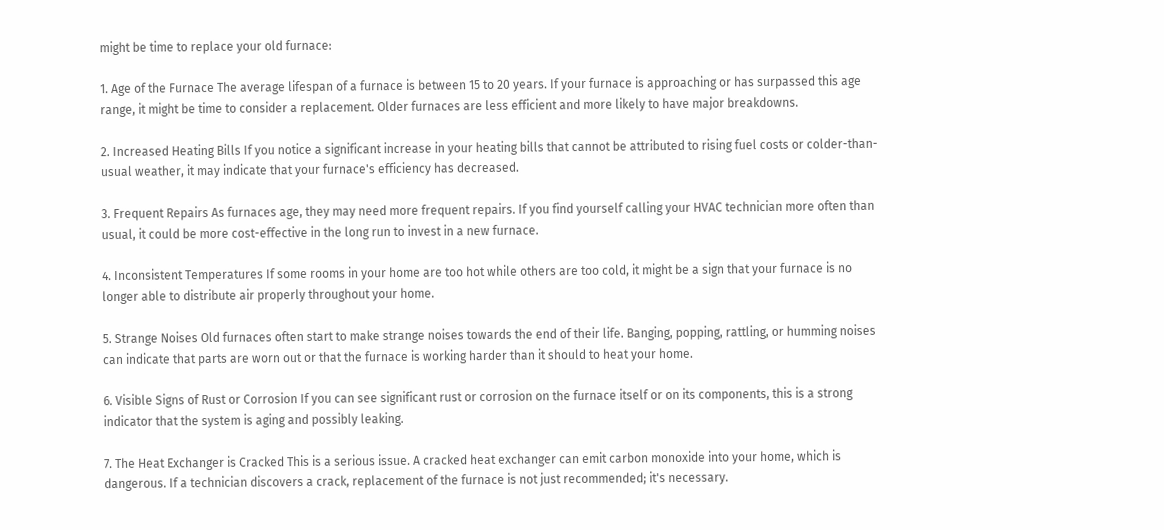might be time to replace your old furnace:

1. Age of the Furnace The average lifespan of a furnace is between 15 to 20 years. If your furnace is approaching or has surpassed this age range, it might be time to consider a replacement. Older furnaces are less efficient and more likely to have major breakdowns.

2. Increased Heating Bills If you notice a significant increase in your heating bills that cannot be attributed to rising fuel costs or colder-than-usual weather, it may indicate that your furnace's efficiency has decreased.

3. Frequent Repairs As furnaces age, they may need more frequent repairs. If you find yourself calling your HVAC technician more often than usual, it could be more cost-effective in the long run to invest in a new furnace.

4. Inconsistent Temperatures If some rooms in your home are too hot while others are too cold, it might be a sign that your furnace is no longer able to distribute air properly throughout your home.

5. Strange Noises Old furnaces often start to make strange noises towards the end of their life. Banging, popping, rattling, or humming noises can indicate that parts are worn out or that the furnace is working harder than it should to heat your home.

6. Visible Signs of Rust or Corrosion If you can see significant rust or corrosion on the furnace itself or on its components, this is a strong indicator that the system is aging and possibly leaking.

7. The Heat Exchanger is Cracked This is a serious issue. A cracked heat exchanger can emit carbon monoxide into your home, which is dangerous. If a technician discovers a crack, replacement of the furnace is not just recommended; it's necessary.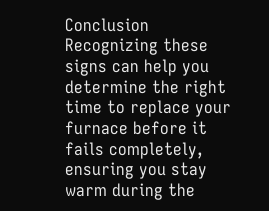Conclusion Recognizing these signs can help you determine the right time to replace your furnace before it fails completely, ensuring you stay warm during the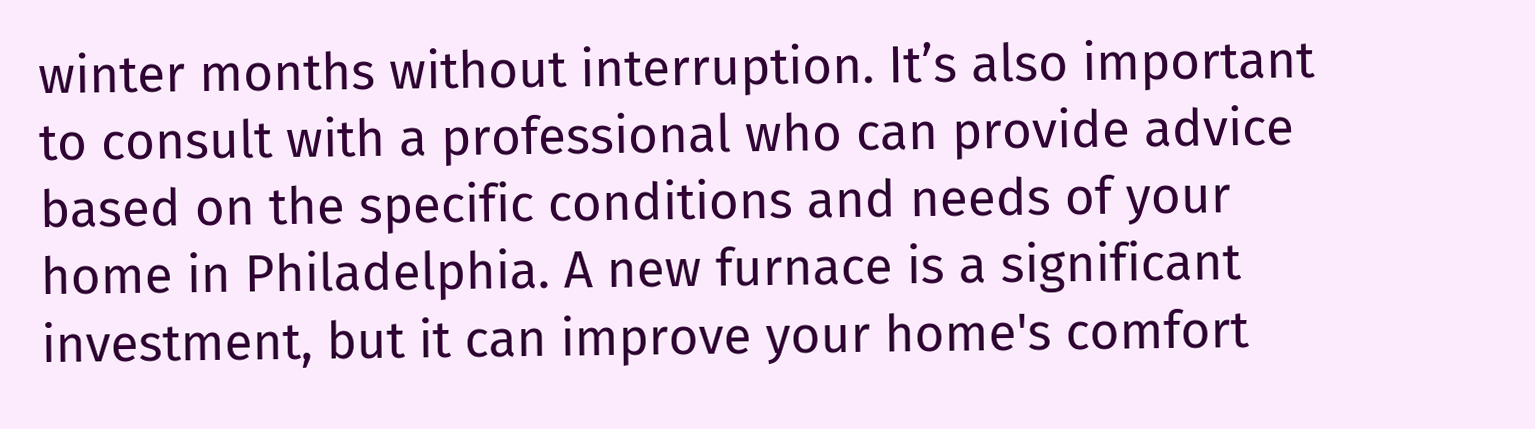winter months without interruption. It’s also important to consult with a professional who can provide advice based on the specific conditions and needs of your home in Philadelphia. A new furnace is a significant investment, but it can improve your home's comfort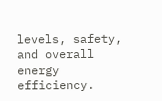levels, safety, and overall energy efficiency.